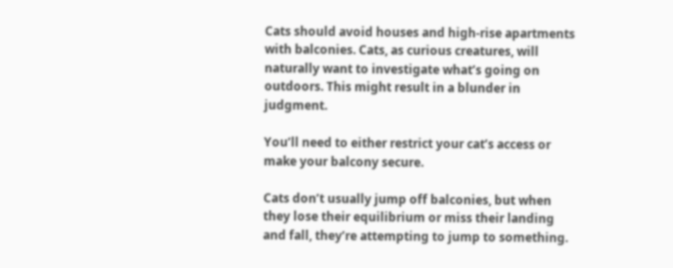Cats should avoid houses and high-rise apartments with balconies. Cats, as curious creatures, will naturally want to investigate what’s going on outdoors. This might result in a blunder in judgment.

You’ll need to either restrict your cat’s access or make your balcony secure.

Cats don’t usually jump off balconies, but when they lose their equilibrium or miss their landing and fall, they’re attempting to jump to something.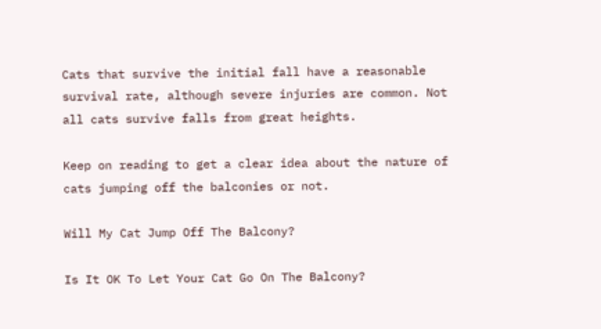Cats that survive the initial fall have a reasonable survival rate, although severe injuries are common. Not all cats survive falls from great heights.

Keep on reading to get a clear idea about the nature of cats jumping off the balconies or not.

Will My Cat Jump Off The Balcony?

Is It OK To Let Your Cat Go On The Balcony?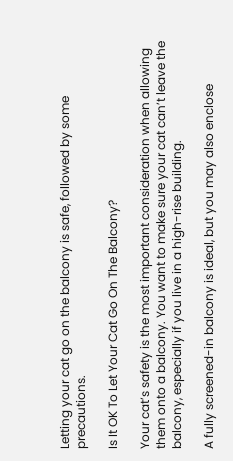Letting your cat go on the balcony is safe, followed by some precautions.

Is It OK To Let Your Cat Go On The Balcony?

Your cat’s safety is the most important consideration when allowing them onto a balcony. You want to make sure your cat can’t leave the balcony, especially if you live in a high-rise building.

A fully screened-in balcony is ideal, but you may also enclose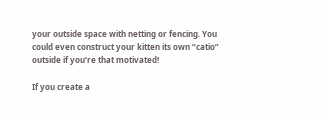your outside space with netting or fencing. You could even construct your kitten its own “catio” outside if you’re that motivated!

If you create a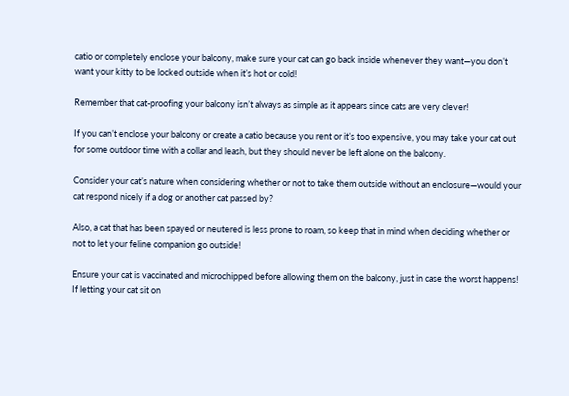catio or completely enclose your balcony, make sure your cat can go back inside whenever they want—you don’t want your kitty to be locked outside when it’s hot or cold!

Remember that cat-proofing your balcony isn’t always as simple as it appears since cats are very clever!

If you can’t enclose your balcony or create a catio because you rent or it’s too expensive, you may take your cat out for some outdoor time with a collar and leash, but they should never be left alone on the balcony.

Consider your cat’s nature when considering whether or not to take them outside without an enclosure—would your cat respond nicely if a dog or another cat passed by?

Also, a cat that has been spayed or neutered is less prone to roam, so keep that in mind when deciding whether or not to let your feline companion go outside!

Ensure your cat is vaccinated and microchipped before allowing them on the balcony, just in case the worst happens! If letting your cat sit on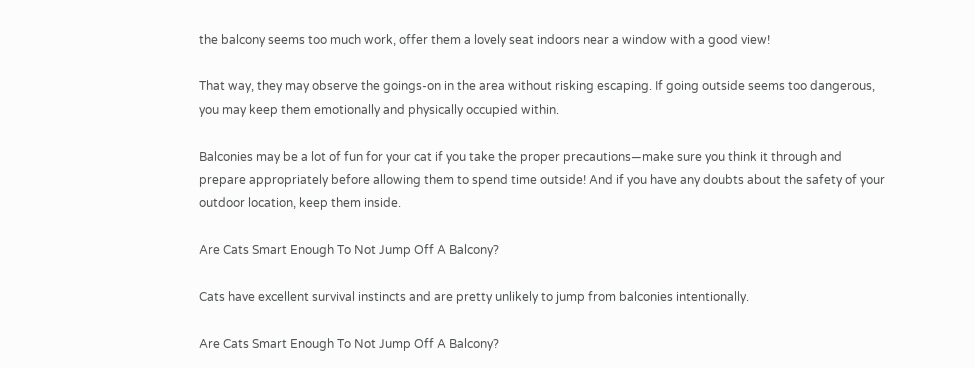the balcony seems too much work, offer them a lovely seat indoors near a window with a good view!

That way, they may observe the goings-on in the area without risking escaping. If going outside seems too dangerous, you may keep them emotionally and physically occupied within.

Balconies may be a lot of fun for your cat if you take the proper precautions—make sure you think it through and prepare appropriately before allowing them to spend time outside! And if you have any doubts about the safety of your outdoor location, keep them inside.

Are Cats Smart Enough To Not Jump Off A Balcony?

Cats have excellent survival instincts and are pretty unlikely to jump from balconies intentionally.

Are Cats Smart Enough To Not Jump Off A Balcony?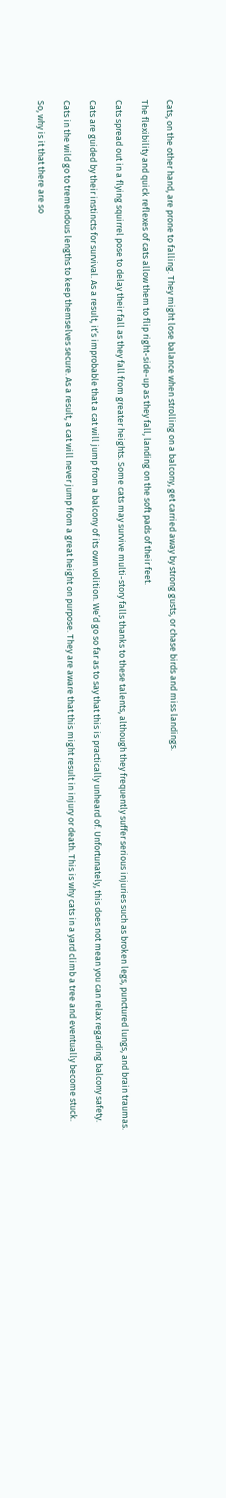Cats, on the other hand, are prone to falling. They might lose balance when strolling on a balcony, get carried away by strong gusts, or chase birds and miss landings.

The flexibility and quick reflexes of cats allow them to flip right-side-up as they fall, landing on the soft pads of their feet.

Cats spread out in a flying squirrel pose to delay their fall as they fall from greater heights. Some cats may survive multi-story falls thanks to these talents, although they frequently suffer serious injuries such as broken legs, punctured lungs, and brain traumas.

Cats are guided by their instincts for survival. As a result, it’s improbable that a cat will jump from a balcony of its own volition. We’d go so far as to say that this is practically unheard of. Unfortunately, this does not mean you can relax regarding balcony safety.

Cats in the wild go to tremendous lengths to keep themselves secure. As a result, a cat will never jump from a great height on purpose. They are aware that this might result in injury or death. This is why cats in a yard climb a tree and eventually become stuck.

So, why is it that there are so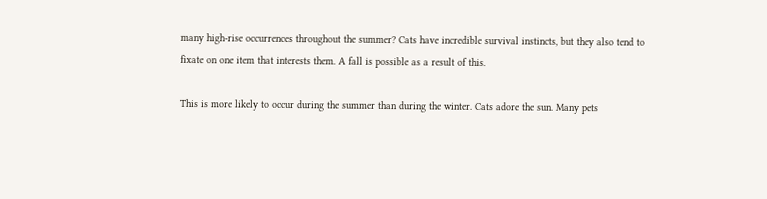many high-rise occurrences throughout the summer? Cats have incredible survival instincts, but they also tend to fixate on one item that interests them. A fall is possible as a result of this.

This is more likely to occur during the summer than during the winter. Cats adore the sun. Many pets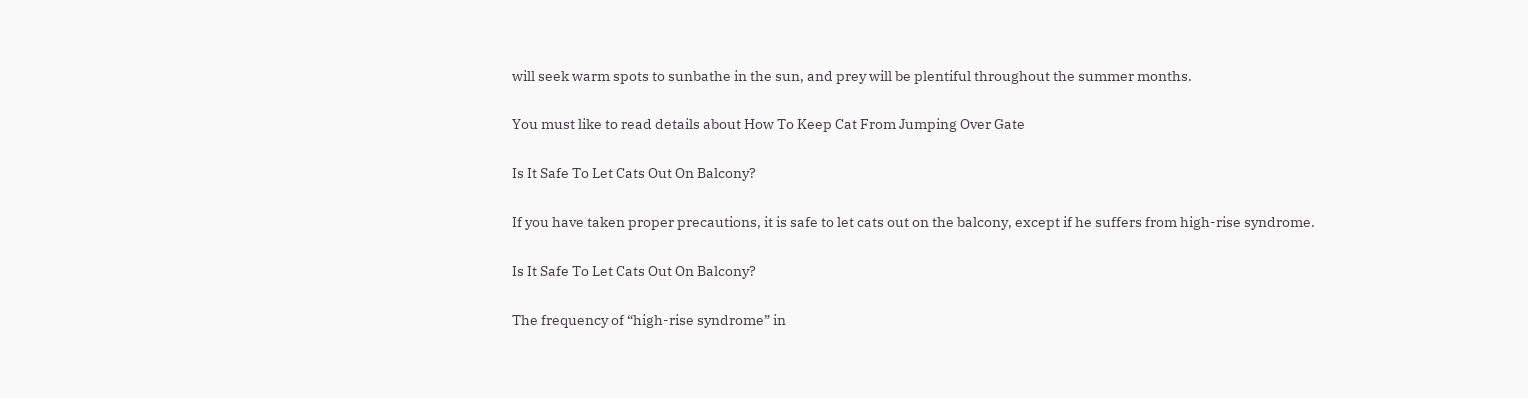will seek warm spots to sunbathe in the sun, and prey will be plentiful throughout the summer months.

You must like to read details about How To Keep Cat From Jumping Over Gate

Is It Safe To Let Cats Out On Balcony?

If you have taken proper precautions, it is safe to let cats out on the balcony, except if he suffers from high-rise syndrome.

Is It Safe To Let Cats Out On Balcony?

The frequency of “high-rise syndrome” in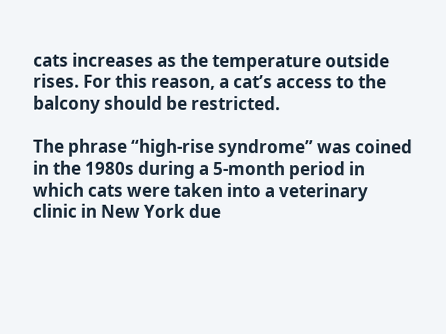cats increases as the temperature outside rises. For this reason, a cat’s access to the balcony should be restricted.

The phrase “high-rise syndrome” was coined in the 1980s during a 5-month period in which cats were taken into a veterinary clinic in New York due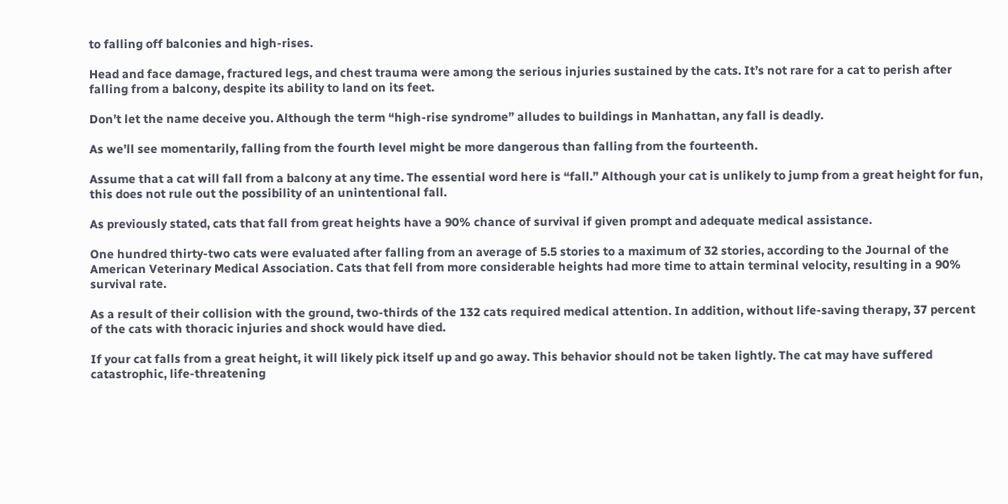to falling off balconies and high-rises.

Head and face damage, fractured legs, and chest trauma were among the serious injuries sustained by the cats. It’s not rare for a cat to perish after falling from a balcony, despite its ability to land on its feet.

Don’t let the name deceive you. Although the term “high-rise syndrome” alludes to buildings in Manhattan, any fall is deadly.

As we’ll see momentarily, falling from the fourth level might be more dangerous than falling from the fourteenth.

Assume that a cat will fall from a balcony at any time. The essential word here is “fall.” Although your cat is unlikely to jump from a great height for fun, this does not rule out the possibility of an unintentional fall.

As previously stated, cats that fall from great heights have a 90% chance of survival if given prompt and adequate medical assistance.

One hundred thirty-two cats were evaluated after falling from an average of 5.5 stories to a maximum of 32 stories, according to the Journal of the American Veterinary Medical Association. Cats that fell from more considerable heights had more time to attain terminal velocity, resulting in a 90% survival rate.

As a result of their collision with the ground, two-thirds of the 132 cats required medical attention. In addition, without life-saving therapy, 37 percent of the cats with thoracic injuries and shock would have died.

If your cat falls from a great height, it will likely pick itself up and go away. This behavior should not be taken lightly. The cat may have suffered catastrophic, life-threatening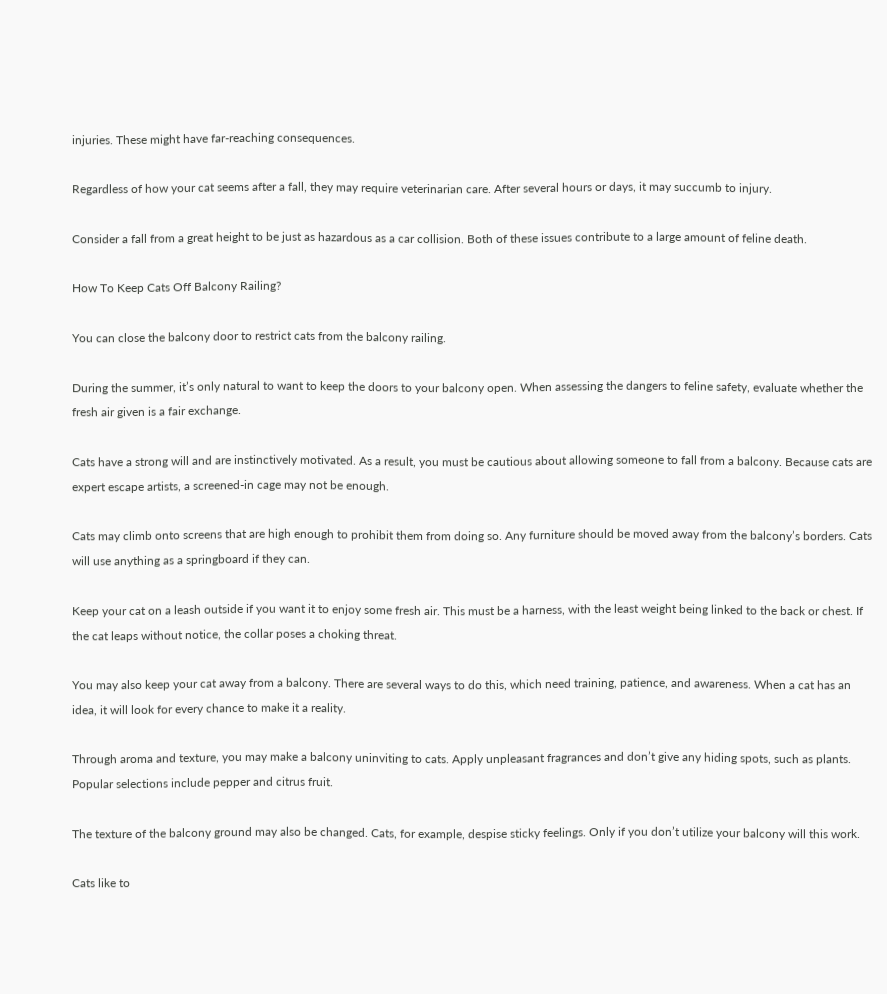injuries. These might have far-reaching consequences.

Regardless of how your cat seems after a fall, they may require veterinarian care. After several hours or days, it may succumb to injury.

Consider a fall from a great height to be just as hazardous as a car collision. Both of these issues contribute to a large amount of feline death.

How To Keep Cats Off Balcony Railing?

You can close the balcony door to restrict cats from the balcony railing.

During the summer, it’s only natural to want to keep the doors to your balcony open. When assessing the dangers to feline safety, evaluate whether the fresh air given is a fair exchange.

Cats have a strong will and are instinctively motivated. As a result, you must be cautious about allowing someone to fall from a balcony. Because cats are expert escape artists, a screened-in cage may not be enough.

Cats may climb onto screens that are high enough to prohibit them from doing so. Any furniture should be moved away from the balcony’s borders. Cats will use anything as a springboard if they can.

Keep your cat on a leash outside if you want it to enjoy some fresh air. This must be a harness, with the least weight being linked to the back or chest. If the cat leaps without notice, the collar poses a choking threat.

You may also keep your cat away from a balcony. There are several ways to do this, which need training, patience, and awareness. When a cat has an idea, it will look for every chance to make it a reality.

Through aroma and texture, you may make a balcony uninviting to cats. Apply unpleasant fragrances and don’t give any hiding spots, such as plants. Popular selections include pepper and citrus fruit.

The texture of the balcony ground may also be changed. Cats, for example, despise sticky feelings. Only if you don’t utilize your balcony will this work.

Cats like to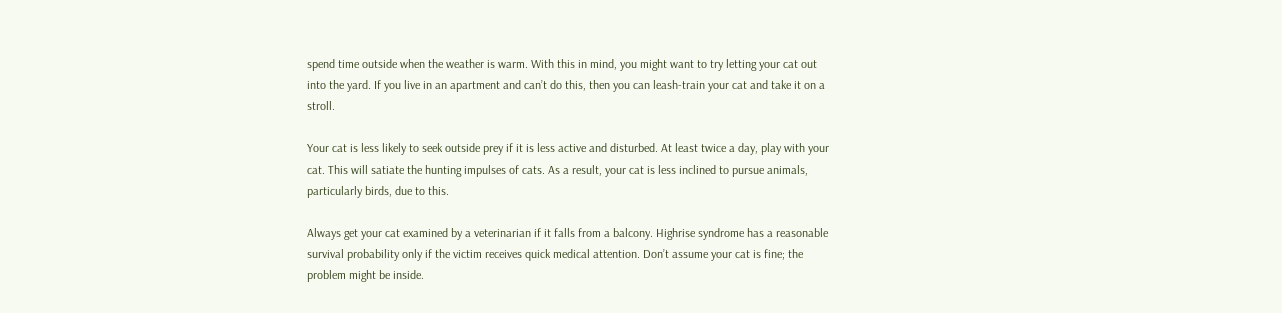spend time outside when the weather is warm. With this in mind, you might want to try letting your cat out into the yard. If you live in an apartment and can’t do this, then you can leash-train your cat and take it on a stroll.

Your cat is less likely to seek outside prey if it is less active and disturbed. At least twice a day, play with your cat. This will satiate the hunting impulses of cats. As a result, your cat is less inclined to pursue animals, particularly birds, due to this.

Always get your cat examined by a veterinarian if it falls from a balcony. Highrise syndrome has a reasonable survival probability only if the victim receives quick medical attention. Don’t assume your cat is fine; the problem might be inside.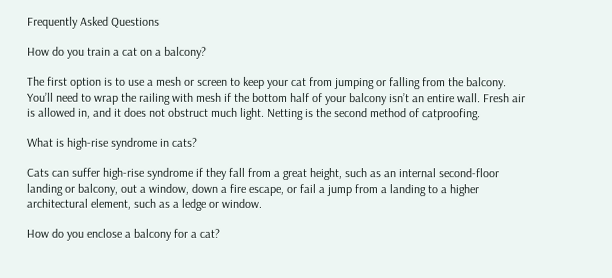Frequently Asked Questions

How do you train a cat on a balcony?

The first option is to use a mesh or screen to keep your cat from jumping or falling from the balcony. You’ll need to wrap the railing with mesh if the bottom half of your balcony isn’t an entire wall. Fresh air is allowed in, and it does not obstruct much light. Netting is the second method of catproofing.

What is high-rise syndrome in cats?

Cats can suffer high-rise syndrome if they fall from a great height, such as an internal second-floor landing or balcony, out a window, down a fire escape, or fail a jump from a landing to a higher architectural element, such as a ledge or window.

How do you enclose a balcony for a cat?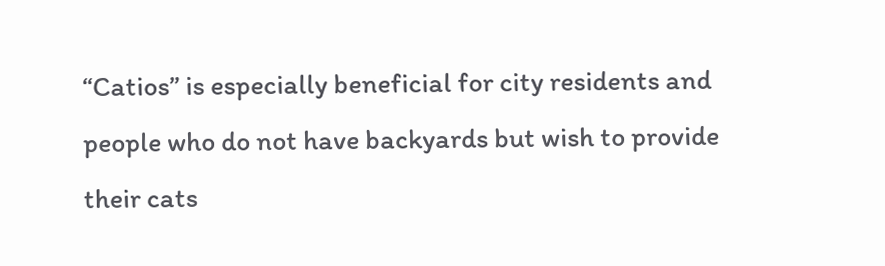“Catios” is especially beneficial for city residents and people who do not have backyards but wish to provide their cats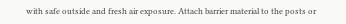with safe outside and fresh air exposure. Attach barrier material to the posts or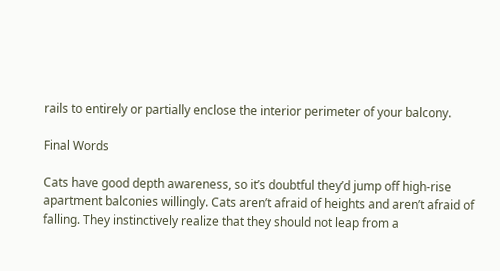rails to entirely or partially enclose the interior perimeter of your balcony.

Final Words

Cats have good depth awareness, so it’s doubtful they’d jump off high-rise apartment balconies willingly. Cats aren’t afraid of heights and aren’t afraid of falling. They instinctively realize that they should not leap from a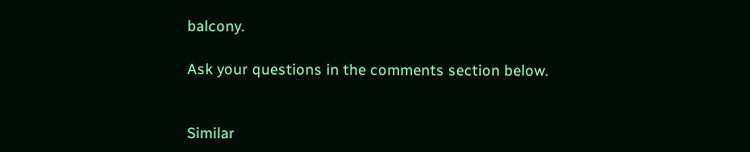balcony.

Ask your questions in the comments section below.


Similar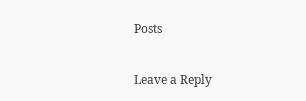Posts

Leave a Reply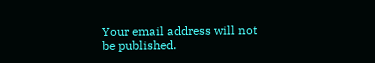Your email address will not be published.